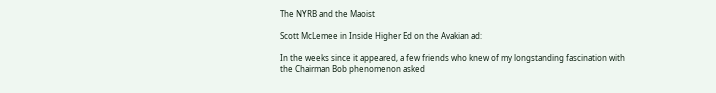The NYRB and the Maoist

Scott McLemee in Inside Higher Ed on the Avakian ad:

In the weeks since it appeared, a few friends who knew of my longstanding fascination with the Chairman Bob phenomenon asked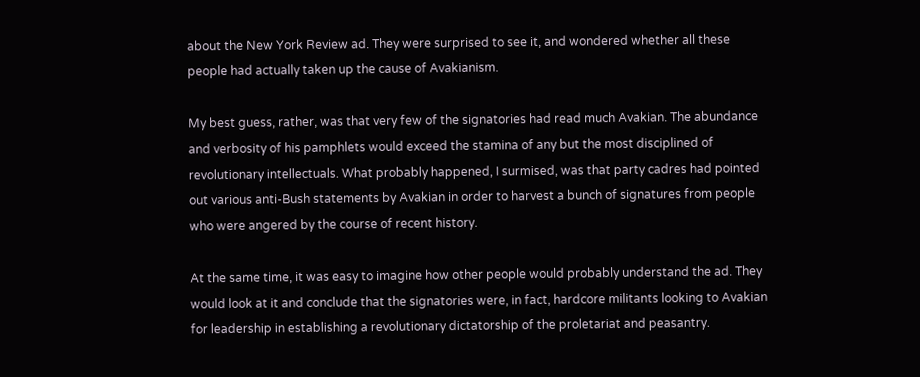about the New York Review ad. They were surprised to see it, and wondered whether all these people had actually taken up the cause of Avakianism.

My best guess, rather, was that very few of the signatories had read much Avakian. The abundance and verbosity of his pamphlets would exceed the stamina of any but the most disciplined of revolutionary intellectuals. What probably happened, I surmised, was that party cadres had pointed out various anti-Bush statements by Avakian in order to harvest a bunch of signatures from people who were angered by the course of recent history.

At the same time, it was easy to imagine how other people would probably understand the ad. They would look at it and conclude that the signatories were, in fact, hardcore militants looking to Avakian for leadership in establishing a revolutionary dictatorship of the proletariat and peasantry.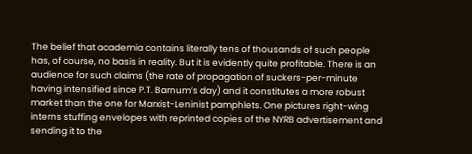The belief that academia contains literally tens of thousands of such people has, of course, no basis in reality. But it is evidently quite profitable. There is an audience for such claims (the rate of propagation of suckers-per-minute having intensified since P.T. Barnum’s day) and it constitutes a more robust market than the one for Marxist-Leninist pamphlets. One pictures right-wing interns stuffing envelopes with reprinted copies of the NYRB advertisement and sending it to the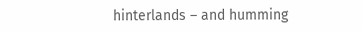hinterlands – and humming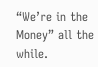“We’re in the Money” all the while.